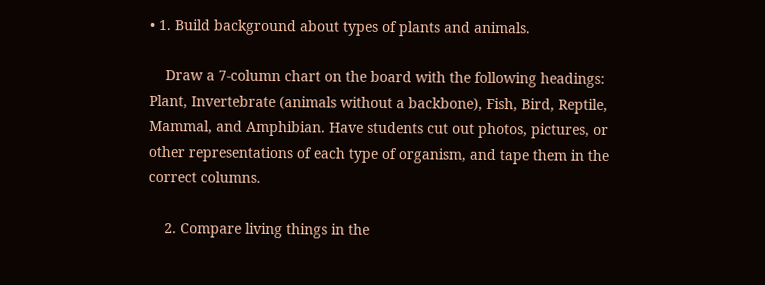• 1. Build background about types of plants and animals.

    Draw a 7-column chart on the board with the following headings: Plant, Invertebrate (animals without a backbone), Fish, Bird, Reptile, Mammal, and Amphibian. Have students cut out photos, pictures, or other representations of each type of organism, and tape them in the correct columns.

    2. Compare living things in the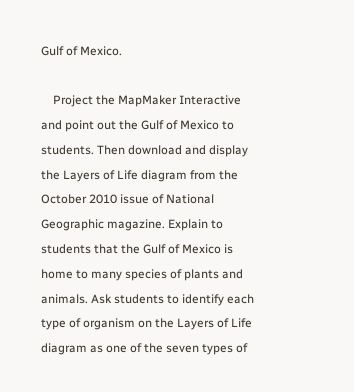Gulf of Mexico.

    Project the MapMaker Interactive and point out the Gulf of Mexico to students. Then download and display the Layers of Life diagram from the October 2010 issue of National Geographic magazine. Explain to students that the Gulf of Mexico is home to many species of plants and animals. Ask students to identify each type of organism on the Layers of Life diagram as one of the seven types of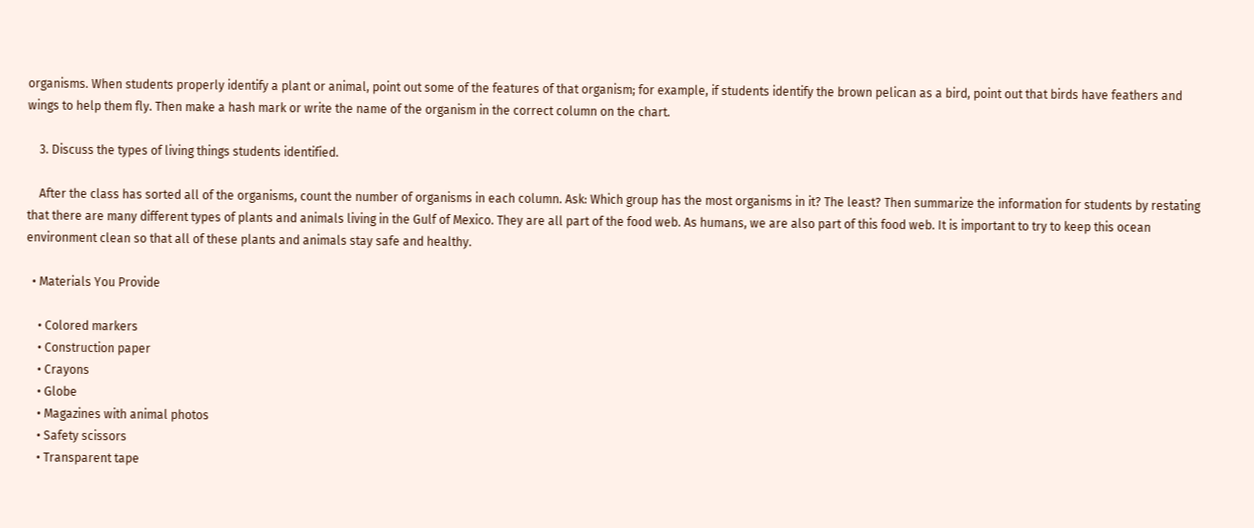organisms. When students properly identify a plant or animal, point out some of the features of that organism; for example, if students identify the brown pelican as a bird, point out that birds have feathers and wings to help them fly. Then make a hash mark or write the name of the organism in the correct column on the chart.

    3. Discuss the types of living things students identified.

    After the class has sorted all of the organisms, count the number of organisms in each column. Ask: Which group has the most organisms in it? The least? Then summarize the information for students by restating that there are many different types of plants and animals living in the Gulf of Mexico. They are all part of the food web. As humans, we are also part of this food web. It is important to try to keep this ocean environment clean so that all of these plants and animals stay safe and healthy.

  • Materials You Provide

    • Colored markers
    • Construction paper
    • Crayons
    • Globe
    • Magazines with animal photos
    • Safety scissors
    • Transparent tape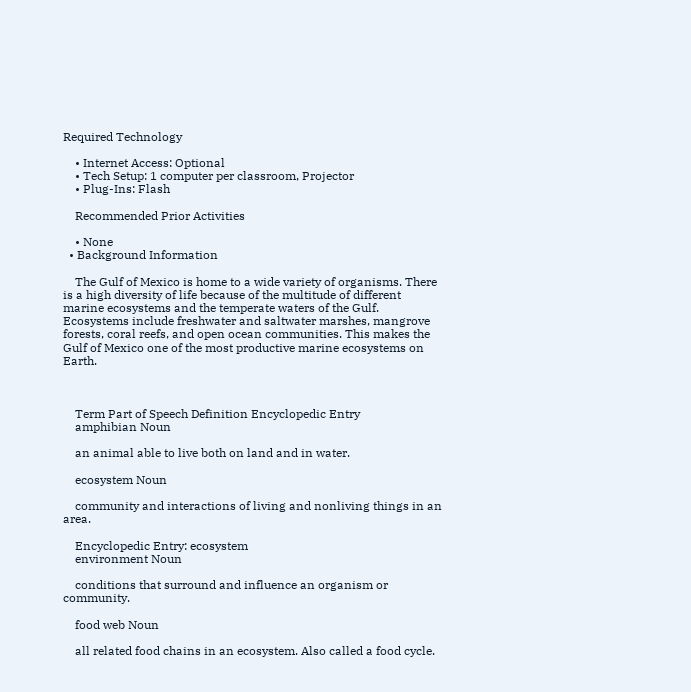Required Technology

    • Internet Access: Optional
    • Tech Setup: 1 computer per classroom, Projector
    • Plug-Ins: Flash

    Recommended Prior Activities

    • None
  • Background Information

    The Gulf of Mexico is home to a wide variety of organisms. There is a high diversity of life because of the multitude of different marine ecosystems and the temperate waters of the Gulf. Ecosystems include freshwater and saltwater marshes, mangrove forests, coral reefs, and open ocean communities. This makes the Gulf of Mexico one of the most productive marine ecosystems on Earth.



    Term Part of Speech Definition Encyclopedic Entry
    amphibian Noun

    an animal able to live both on land and in water.

    ecosystem Noun

    community and interactions of living and nonliving things in an area.

    Encyclopedic Entry: ecosystem
    environment Noun

    conditions that surround and influence an organism or community.

    food web Noun

    all related food chains in an ecosystem. Also called a food cycle.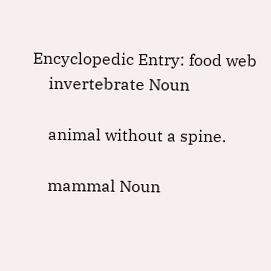Encyclopedic Entry: food web
    invertebrate Noun

    animal without a spine.

    mammal Noun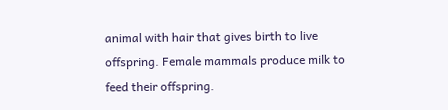animal with hair that gives birth to live offspring. Female mammals produce milk to feed their offspring.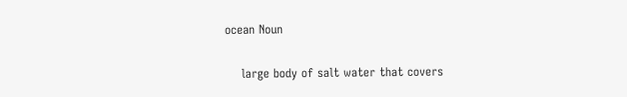ocean Noun

    large body of salt water that covers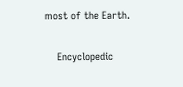most of the Earth.

    Encyclopedic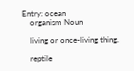Entry: ocean
    organism Noun

    living or once-living thing.

    reptile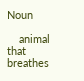Noun

    animal that breathes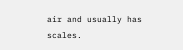air and usually has scales.